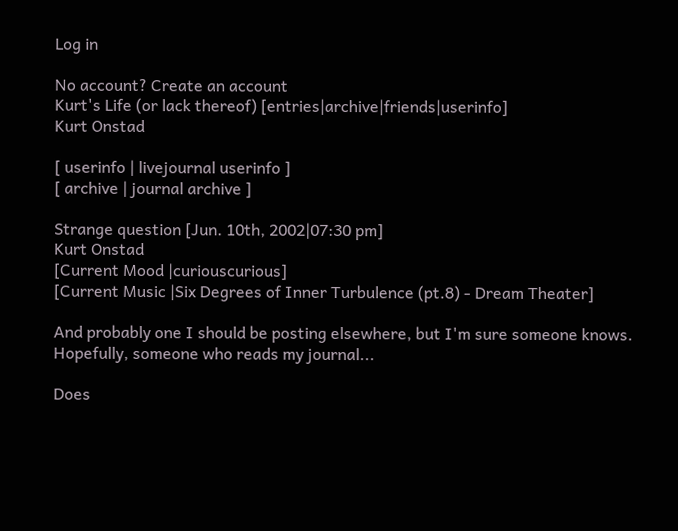Log in

No account? Create an account
Kurt's Life (or lack thereof) [entries|archive|friends|userinfo]
Kurt Onstad

[ userinfo | livejournal userinfo ]
[ archive | journal archive ]

Strange question [Jun. 10th, 2002|07:30 pm]
Kurt Onstad
[Current Mood |curiouscurious]
[Current Music |Six Degrees of Inner Turbulence (pt.8) - Dream Theater]

And probably one I should be posting elsewhere, but I'm sure someone knows. Hopefully, someone who reads my journal...

Does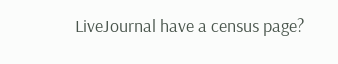LiveJournal have a census page?